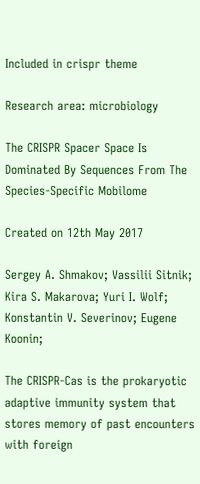Included in crispr theme

Research area: microbiology

The CRISPR Spacer Space Is Dominated By Sequences From The Species-Specific Mobilome

Created on 12th May 2017

Sergey A. Shmakov; Vassilii Sitnik; Kira S. Makarova; Yuri I. Wolf; Konstantin V. Severinov; Eugene Koonin;

The CRISPR-Cas is the prokaryotic adaptive immunity system that stores memory of past encounters with foreign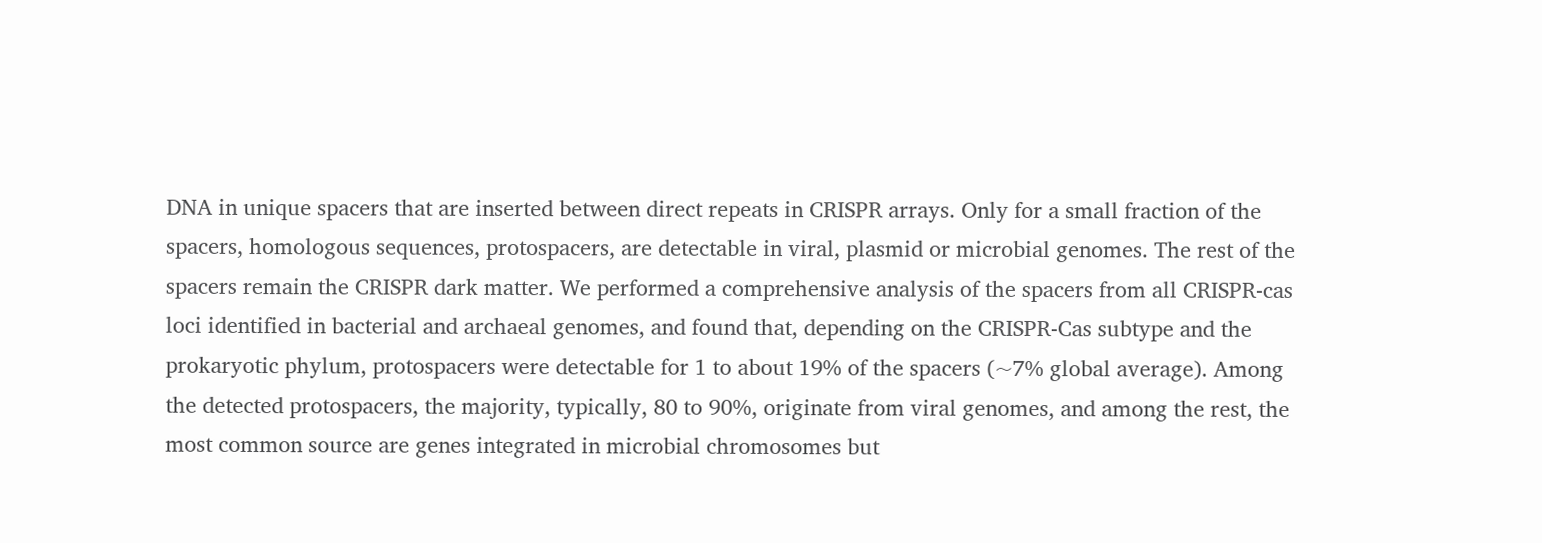DNA in unique spacers that are inserted between direct repeats in CRISPR arrays. Only for a small fraction of the spacers, homologous sequences, protospacers, are detectable in viral, plasmid or microbial genomes. The rest of the spacers remain the CRISPR dark matter. We performed a comprehensive analysis of the spacers from all CRISPR-cas loci identified in bacterial and archaeal genomes, and found that, depending on the CRISPR-Cas subtype and the prokaryotic phylum, protospacers were detectable for 1 to about 19% of the spacers (~7% global average). Among the detected protospacers, the majority, typically, 80 to 90%, originate from viral genomes, and among the rest, the most common source are genes integrated in microbial chromosomes but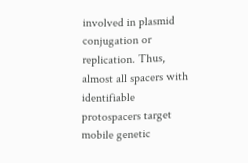involved in plasmid conjugation or replication. Thus, almost all spacers with identifiable protospacers target mobile genetic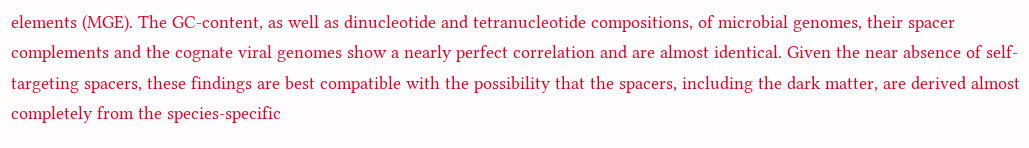elements (MGE). The GC-content, as well as dinucleotide and tetranucleotide compositions, of microbial genomes, their spacer complements and the cognate viral genomes show a nearly perfect correlation and are almost identical. Given the near absence of self-targeting spacers, these findings are best compatible with the possibility that the spacers, including the dark matter, are derived almost completely from the species-specific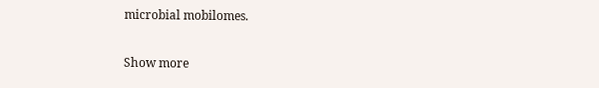microbial mobilomes.

Show more